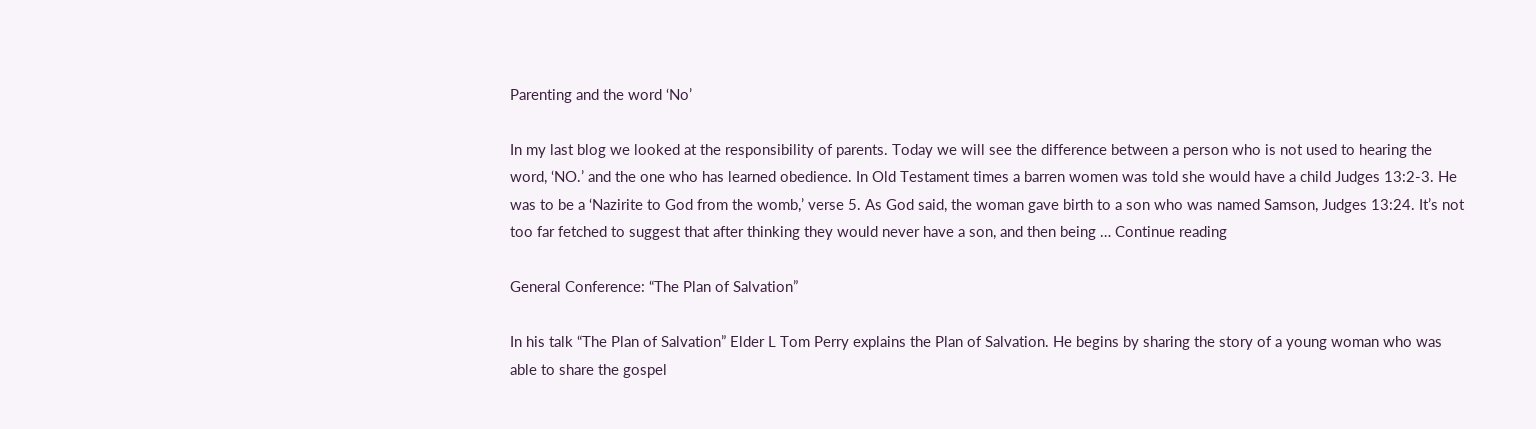Parenting and the word ‘No’

In my last blog we looked at the responsibility of parents. Today we will see the difference between a person who is not used to hearing the word, ‘NO.’ and the one who has learned obedience. In Old Testament times a barren women was told she would have a child Judges 13:2-3. He was to be a ‘Nazirite to God from the womb,’ verse 5. As God said, the woman gave birth to a son who was named Samson, Judges 13:24. It’s not too far fetched to suggest that after thinking they would never have a son, and then being … Continue reading

General Conference: “The Plan of Salvation”

In his talk “The Plan of Salvation” Elder L Tom Perry explains the Plan of Salvation. He begins by sharing the story of a young woman who was able to share the gospel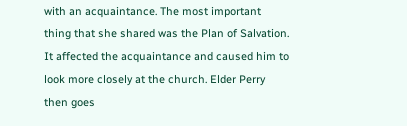with an acquaintance. The most important thing that she shared was the Plan of Salvation. It affected the acquaintance and caused him to look more closely at the church. Elder Perry then goes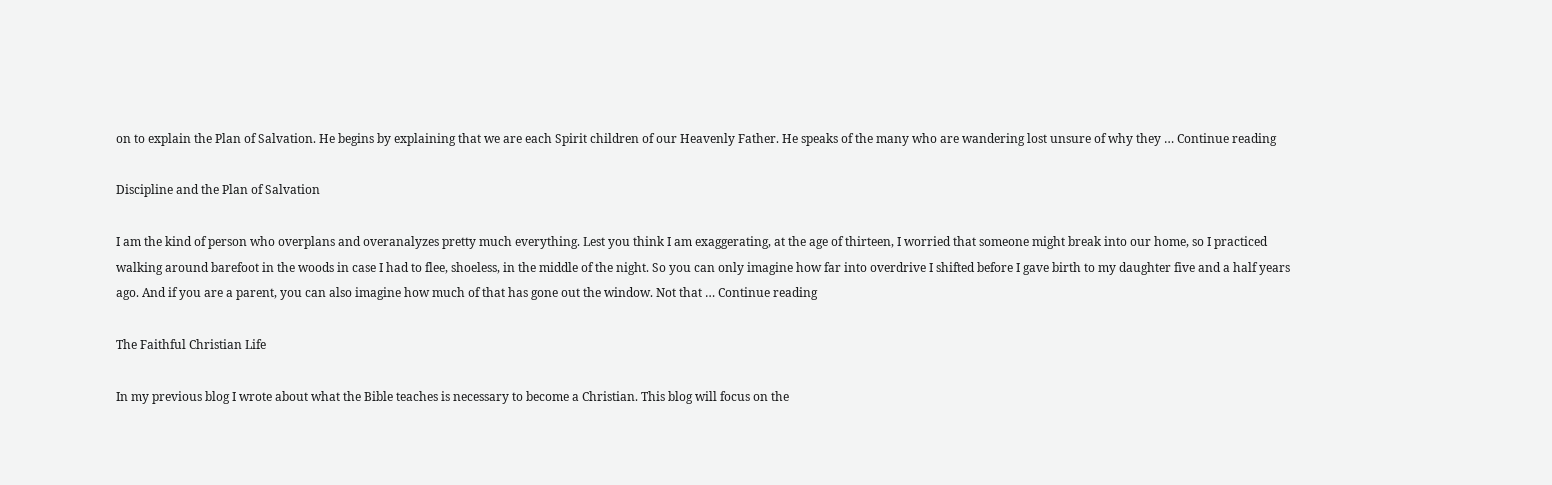on to explain the Plan of Salvation. He begins by explaining that we are each Spirit children of our Heavenly Father. He speaks of the many who are wandering lost unsure of why they … Continue reading

Discipline and the Plan of Salvation

I am the kind of person who overplans and overanalyzes pretty much everything. Lest you think I am exaggerating, at the age of thirteen, I worried that someone might break into our home, so I practiced walking around barefoot in the woods in case I had to flee, shoeless, in the middle of the night. So you can only imagine how far into overdrive I shifted before I gave birth to my daughter five and a half years ago. And if you are a parent, you can also imagine how much of that has gone out the window. Not that … Continue reading

The Faithful Christian Life

In my previous blog I wrote about what the Bible teaches is necessary to become a Christian. This blog will focus on the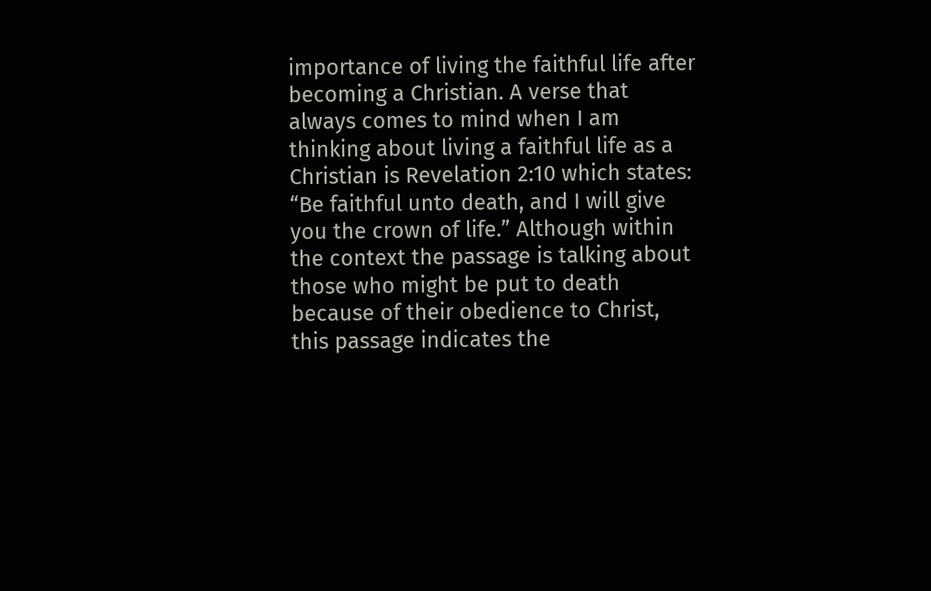importance of living the faithful life after becoming a Christian. A verse that always comes to mind when I am thinking about living a faithful life as a Christian is Revelation 2:10 which states: “Be faithful unto death, and I will give you the crown of life.” Although within the context the passage is talking about those who might be put to death because of their obedience to Christ, this passage indicates the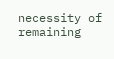necessity of remaining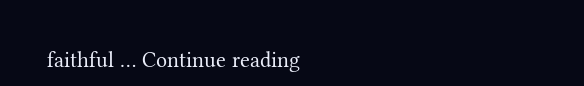faithful … Continue reading